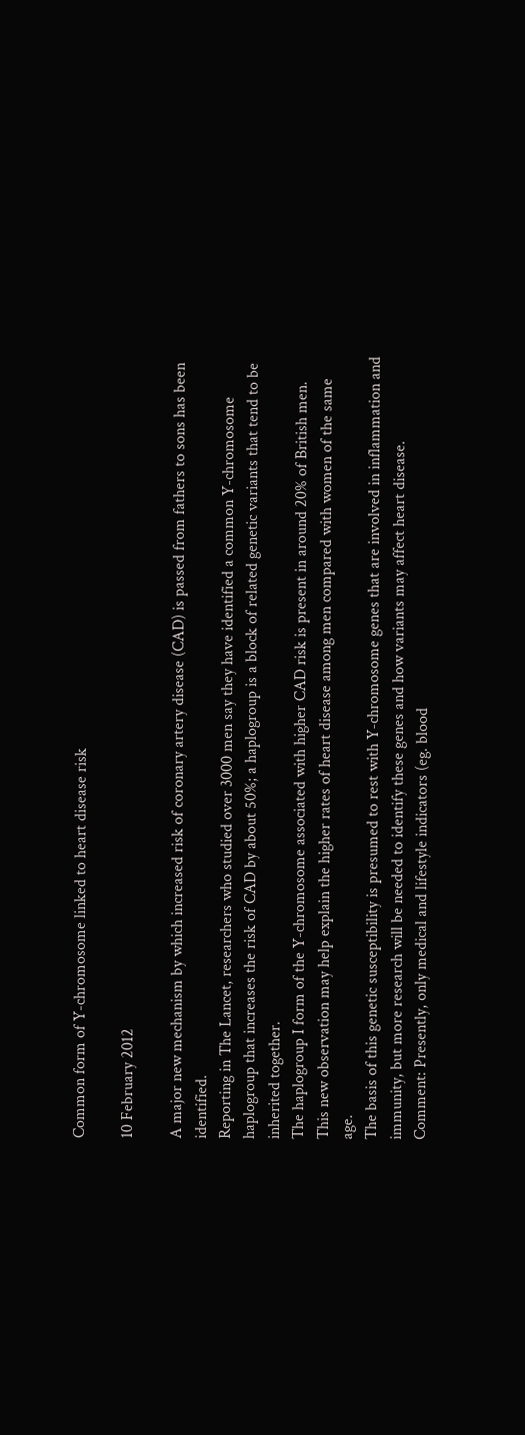Common form of Y-chromosome linked to heart disease risk

10 February 2012

A major new mechanism by which increased risk of coronary artery disease (CAD) is passed from fathers to sons has been identified.
Reporting in The Lancet, researchers who studied over 3000 men say they have identified a common Y-chromosome haplogroup that increases the risk of CAD by about 50%; a haplogroup is a block of related genetic variants that tend to be inherited together.
The haplogroup I form of the Y-chromosome associated with higher CAD risk is present in around 20% of British men. This new observation may help explain the higher rates of heart disease among men compared with women of the same age.
The basis of this genetic susceptibility is presumed to rest with Y-chromosome genes that are involved in inflammation and immunity, but more research will be needed to identify these genes and how variants may affect heart disease.
Comment: Presently, only medical and lifestyle indicators (eg. blood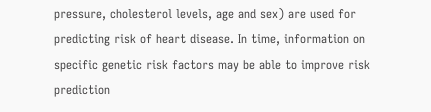pressure, cholesterol levels, age and sex) are used for predicting risk of heart disease. In time, information on specific genetic risk factors may be able to improve risk prediction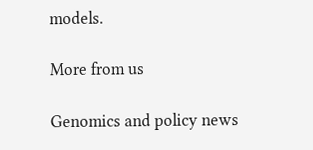models.

More from us

Genomics and policy news